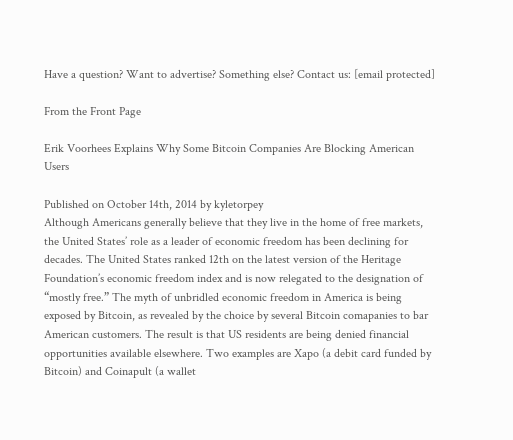Have a question? Want to advertise? Something else? Contact us: [email protected]

From the Front Page

Erik Voorhees Explains Why Some Bitcoin Companies Are Blocking American Users

Published on October 14th, 2014 by kyletorpey
Although Americans generally believe that they live in the home of free markets, the United States’ role as a leader of economic freedom has been declining for decades. The United States ranked 12th on the latest version of the Heritage Foundation’s economic freedom index and is now relegated to the designation of “mostly free.” The myth of unbridled economic freedom in America is being exposed by Bitcoin, as revealed by the choice by several Bitcoin comapanies to bar American customers. The result is that US residents are being denied financial opportunities available elsewhere. Two examples are Xapo (a debit card funded by Bitcoin) and Coinapult (a wallet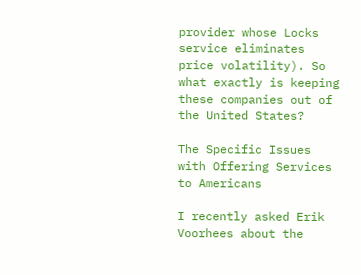provider whose Locks service eliminates price volatility). So what exactly is keeping these companies out of the United States?

The Specific Issues with Offering Services to Americans

I recently asked Erik Voorhees about the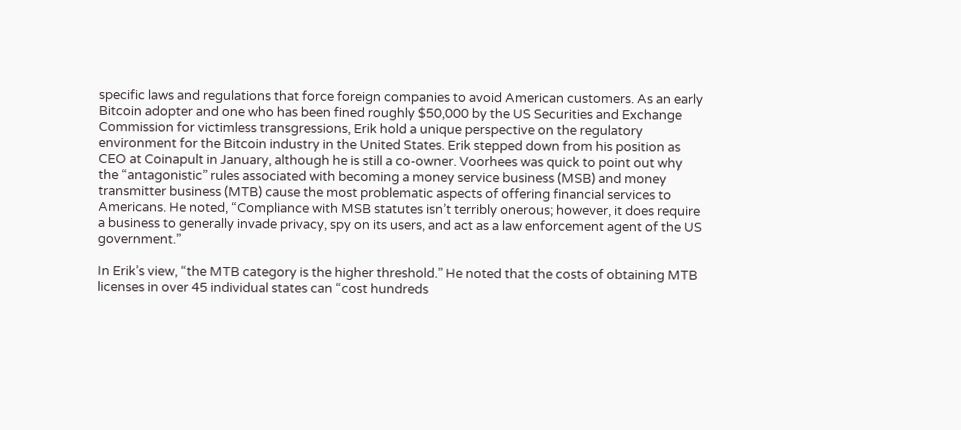specific laws and regulations that force foreign companies to avoid American customers. As an early Bitcoin adopter and one who has been fined roughly $50,000 by the US Securities and Exchange Commission for victimless transgressions, Erik hold a unique perspective on the regulatory environment for the Bitcoin industry in the United States. Erik stepped down from his position as CEO at Coinapult in January, although he is still a co-owner. Voorhees was quick to point out why the “antagonistic” rules associated with becoming a money service business (MSB) and money transmitter business (MTB) cause the most problematic aspects of offering financial services to Americans. He noted, “Compliance with MSB statutes isn’t terribly onerous; however, it does require a business to generally invade privacy, spy on its users, and act as a law enforcement agent of the US government.”

In Erik’s view, “the MTB category is the higher threshold.” He noted that the costs of obtaining MTB licenses in over 45 individual states can “cost hundreds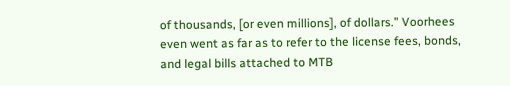of thousands, [or even millions], of dollars.” Voorhees even went as far as to refer to the license fees, bonds, and legal bills attached to MTB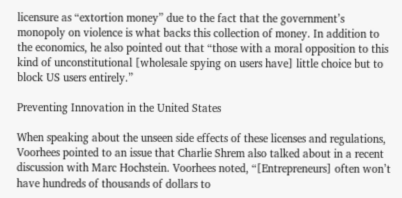licensure as “extortion money” due to the fact that the government’s monopoly on violence is what backs this collection of money. In addition to the economics, he also pointed out that “those with a moral opposition to this kind of unconstitutional [wholesale spying on users have] little choice but to block US users entirely.”

Preventing Innovation in the United States

When speaking about the unseen side effects of these licenses and regulations, Voorhees pointed to an issue that Charlie Shrem also talked about in a recent discussion with Marc Hochstein. Voorhees noted, “[Entrepreneurs] often won’t have hundreds of thousands of dollars to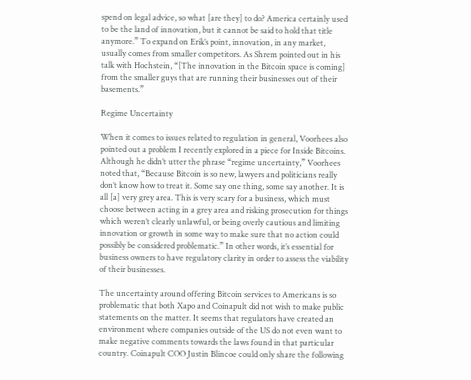spend on legal advice, so what [are they] to do? America certainly used to be the land of innovation, but it cannot be said to hold that title anymore.” To expand on Erik’s point, innovation, in any market, usually comes from smaller competitors. As Shrem pointed out in his talk with Hochstein, “[The innovation in the Bitcoin space is coming] from the smaller guys that are running their businesses out of their basements.”

Regime Uncertainty

When it comes to issues related to regulation in general, Voorhees also pointed out a problem I recently explored in a piece for Inside Bitcoins. Although he didn’t utter the phrase “regime uncertainty,” Voorhees noted that, “Because Bitcoin is so new, lawyers and politicians really don’t know how to treat it. Some say one thing, some say another. It is all [a] very grey area. This is very scary for a business, which must choose between acting in a grey area and risking prosecution for things which weren’t clearly unlawful, or being overly cautious and limiting innovation or growth in some way to make sure that no action could possibly be considered problematic.” In other words, it’s essential for business owners to have regulatory clarity in order to assess the viability of their businesses.

The uncertainty around offering Bitcoin services to Americans is so problematic that both Xapo and Coinapult did not wish to make public statements on the matter. It seems that regulators have created an environment where companies outside of the US do not even want to make negative comments towards the laws found in that particular country. Coinapult COO Justin Blincoe could only share the following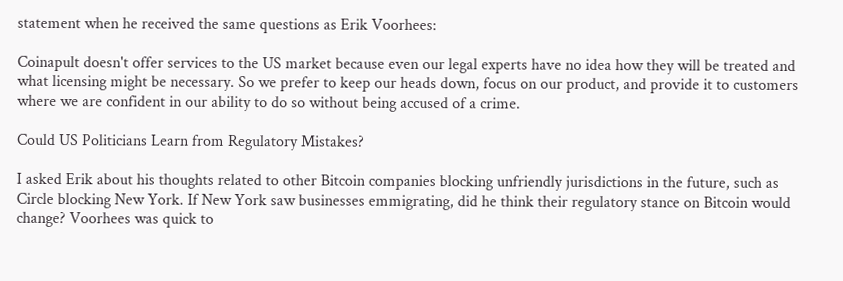statement when he received the same questions as Erik Voorhees:

Coinapult doesn't offer services to the US market because even our legal experts have no idea how they will be treated and what licensing might be necessary. So we prefer to keep our heads down, focus on our product, and provide it to customers where we are confident in our ability to do so without being accused of a crime.

Could US Politicians Learn from Regulatory Mistakes?

I asked Erik about his thoughts related to other Bitcoin companies blocking unfriendly jurisdictions in the future, such as Circle blocking New York. If New York saw businesses emmigrating, did he think their regulatory stance on Bitcoin would change? Voorhees was quick to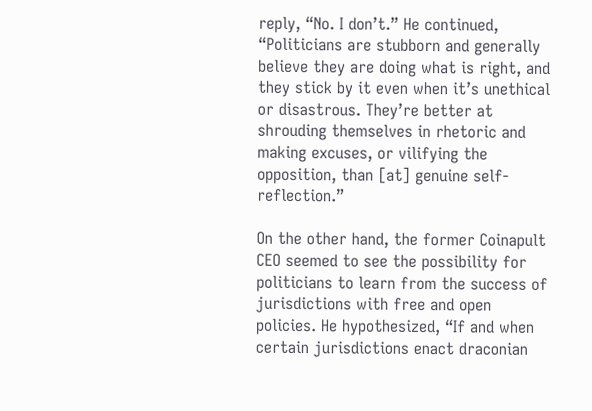reply, “No. I don’t.” He continued, “Politicians are stubborn and generally believe they are doing what is right, and they stick by it even when it’s unethical or disastrous. They’re better at shrouding themselves in rhetoric and making excuses, or vilifying the opposition, than [at] genuine self-reflection.”

On the other hand, the former Coinapult CEO seemed to see the possibility for politicians to learn from the success of jurisdictions with free and open policies. He hypothesized, “If and when certain jurisdictions enact draconian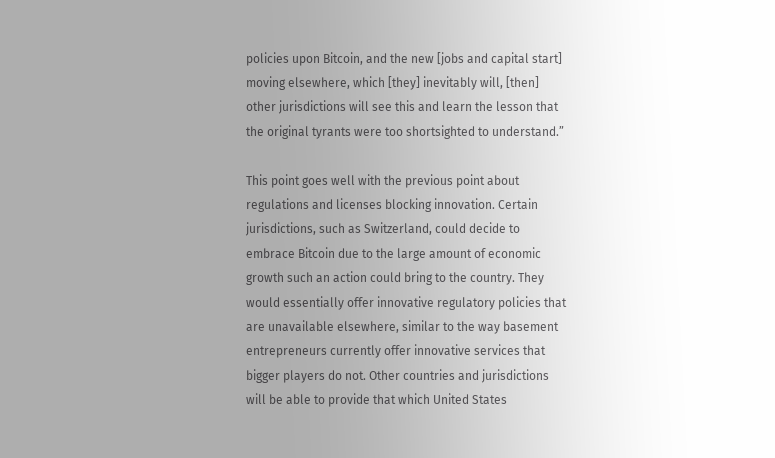policies upon Bitcoin, and the new [jobs and capital start] moving elsewhere, which [they] inevitably will, [then] other jurisdictions will see this and learn the lesson that the original tyrants were too shortsighted to understand.”

This point goes well with the previous point about regulations and licenses blocking innovation. Certain jurisdictions, such as Switzerland, could decide to embrace Bitcoin due to the large amount of economic growth such an action could bring to the country. They would essentially offer innovative regulatory policies that are unavailable elsewhere, similar to the way basement entrepreneurs currently offer innovative services that bigger players do not. Other countries and jurisdictions will be able to provide that which United States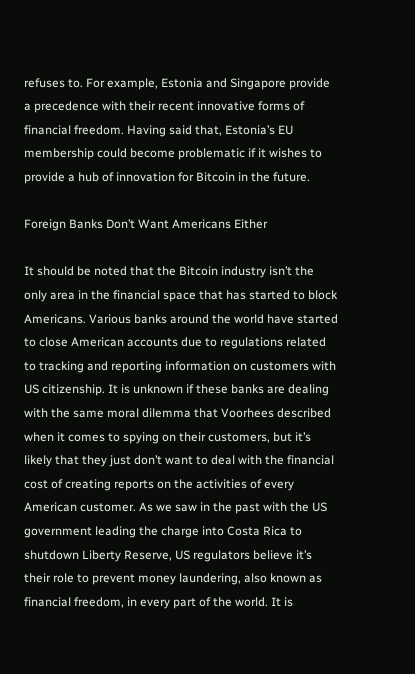refuses to. For example, Estonia and Singapore provide a precedence with their recent innovative forms of financial freedom. Having said that, Estonia’s EU membership could become problematic if it wishes to provide a hub of innovation for Bitcoin in the future.

Foreign Banks Don’t Want Americans Either

It should be noted that the Bitcoin industry isn’t the only area in the financial space that has started to block Americans. Various banks around the world have started to close American accounts due to regulations related to tracking and reporting information on customers with US citizenship. It is unknown if these banks are dealing with the same moral dilemma that Voorhees described when it comes to spying on their customers, but it’s likely that they just don’t want to deal with the financial cost of creating reports on the activities of every American customer. As we saw in the past with the US government leading the charge into Costa Rica to shutdown Liberty Reserve, US regulators believe it’s their role to prevent money laundering, also known as financial freedom, in every part of the world. It is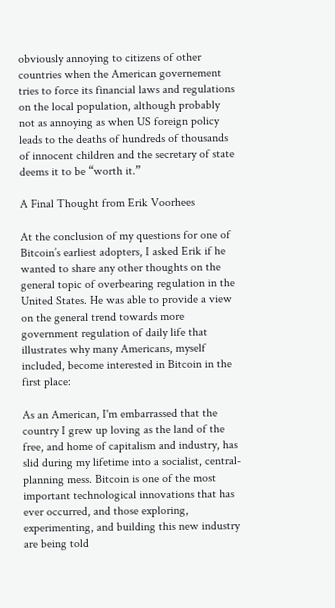obviously annoying to citizens of other countries when the American governement tries to force its financial laws and regulations on the local population, although probably not as annoying as when US foreign policy leads to the deaths of hundreds of thousands of innocent children and the secretary of state deems it to be “worth it.”

A Final Thought from Erik Voorhees

At the conclusion of my questions for one of Bitcoin’s earliest adopters, I asked Erik if he wanted to share any other thoughts on the general topic of overbearing regulation in the United States. He was able to provide a view on the general trend towards more government regulation of daily life that illustrates why many Americans, myself included, become interested in Bitcoin in the first place:

As an American, I'm embarrassed that the country I grew up loving as the land of the free, and home of capitalism and industry, has slid during my lifetime into a socialist, central-planning mess. Bitcoin is one of the most important technological innovations that has ever occurred, and those exploring, experimenting, and building this new industry are being told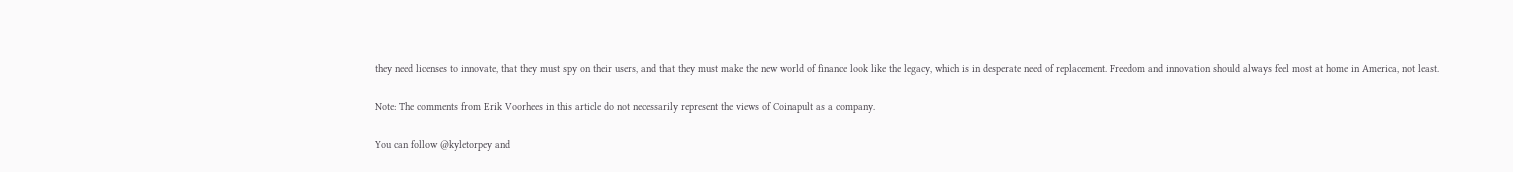they need licenses to innovate, that they must spy on their users, and that they must make the new world of finance look like the legacy, which is in desperate need of replacement. Freedom and innovation should always feel most at home in America, not least.

Note: The comments from Erik Voorhees in this article do not necessarily represent the views of Coinapult as a company.

You can follow @kyletorpey and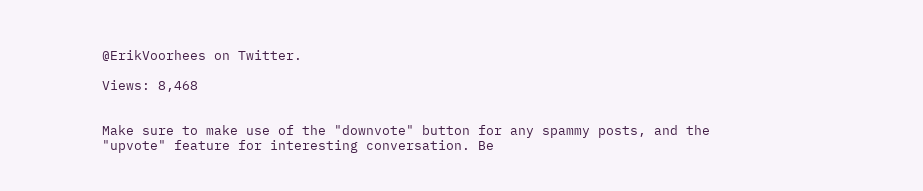@ErikVoorhees on Twitter.

Views: 8,468


Make sure to make use of the "downvote" button for any spammy posts, and the "upvote" feature for interesting conversation. Be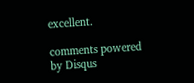excellent.

comments powered by Disqus